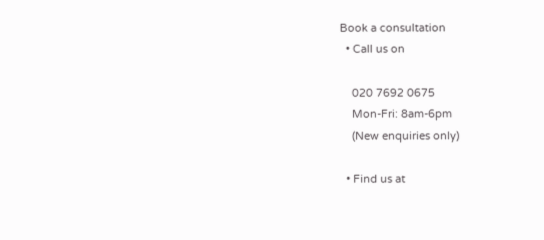Book a consultation
  • Call us on

    020 7692 0675
    Mon-Fri: 8am-6pm
    (New enquiries only)

  • Find us at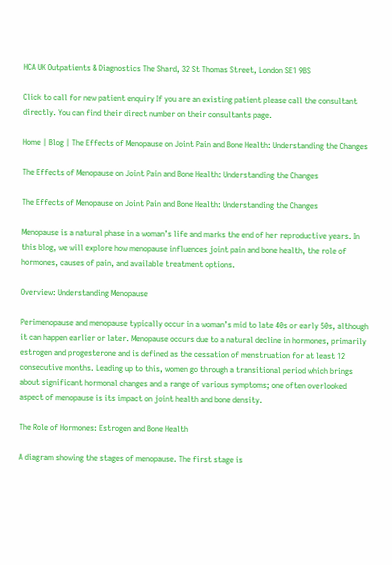HCA UK Outpatients & Diagnostics The Shard, 32 St Thomas Street, London SE1 9BS

Click to call for new patient enquiry If you are an existing patient please call the consultant directly. You can find their direct number on their consultants page.

Home | Blog | The Effects of Menopause on Joint Pain and Bone Health: Understanding the Changes

The Effects of Menopause on Joint Pain and Bone Health: Understanding the Changes

The Effects of Menopause on Joint Pain and Bone Health: Understanding the Changes

Menopause is a natural phase in a woman’s life and marks the end of her reproductive years. In this blog, we will explore how menopause influences joint pain and bone health, the role of hormones, causes of pain, and available treatment options.

Overview: Understanding Menopause

Perimenopause and menopause typically occur in a woman’s mid to late 40s or early 50s, although it can happen earlier or later. Menopause occurs due to a natural decline in hormones, primarily estrogen and progesterone and is defined as the cessation of menstruation for at least 12 consecutive months. Leading up to this, women go through a transitional period which brings about significant hormonal changes and a range of various symptoms; one often overlooked aspect of menopause is its impact on joint health and bone density.

The Role of Hormones: Estrogen and Bone Health

A diagram showing the stages of menopause. The first stage is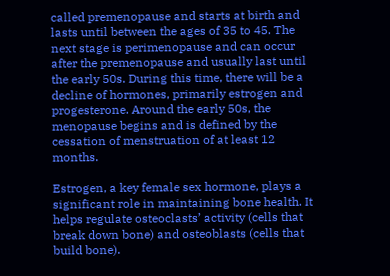called premenopause and starts at birth and lasts until between the ages of 35 to 45. The next stage is perimenopause and can occur after the premenopause and usually last until the early 50s. During this time, there will be a decline of hormones, primarily estrogen and progesterone. Around the early 50s, the menopause begins and is defined by the cessation of menstruation of at least 12 months.

Estrogen, a key female sex hormone, plays a significant role in maintaining bone health. It helps regulate osteoclasts’ activity (cells that break down bone) and osteoblasts (cells that build bone).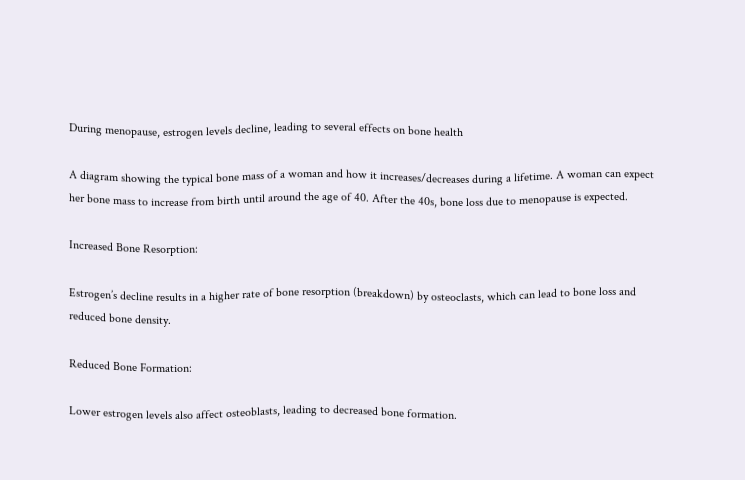During menopause, estrogen levels decline, leading to several effects on bone health

A diagram showing the typical bone mass of a woman and how it increases/decreases during a lifetime. A woman can expect her bone mass to increase from birth until around the age of 40. After the 40s, bone loss due to menopause is expected.

Increased Bone Resorption:

Estrogen’s decline results in a higher rate of bone resorption (breakdown) by osteoclasts, which can lead to bone loss and reduced bone density.

Reduced Bone Formation:

Lower estrogen levels also affect osteoblasts, leading to decreased bone formation.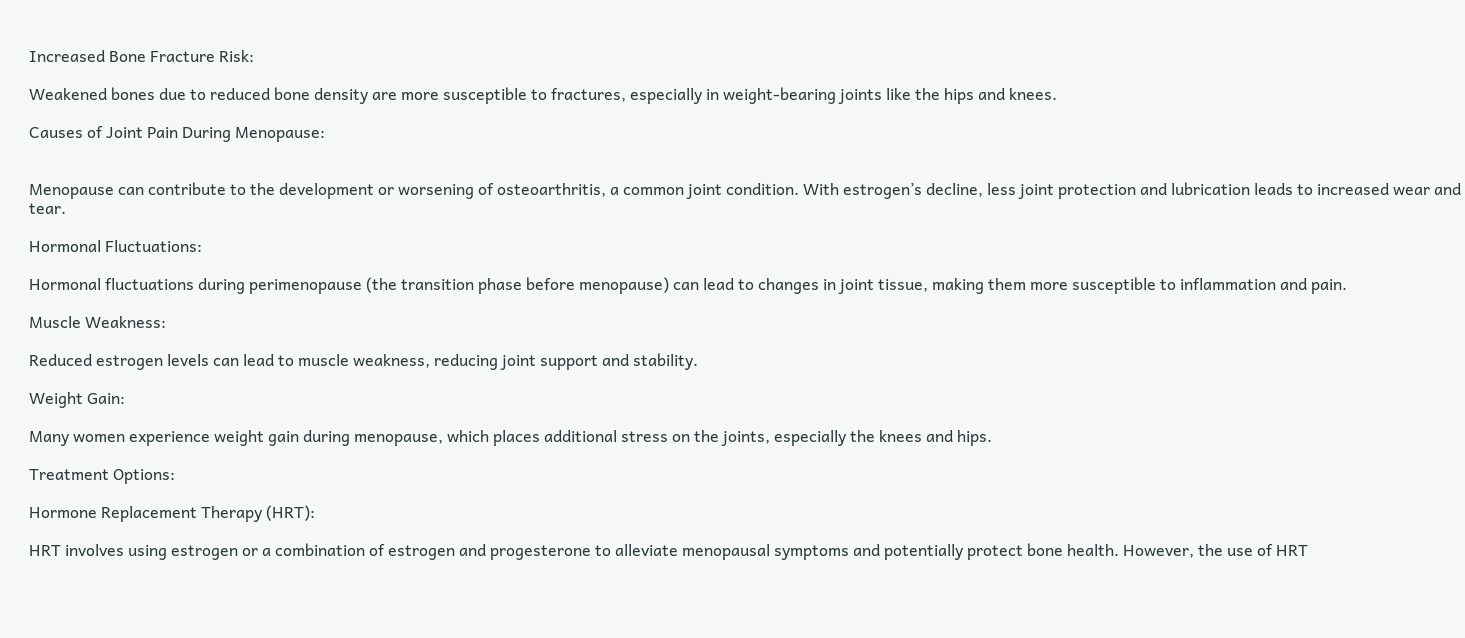Increased Bone Fracture Risk:

Weakened bones due to reduced bone density are more susceptible to fractures, especially in weight-bearing joints like the hips and knees.

Causes of Joint Pain During Menopause:


Menopause can contribute to the development or worsening of osteoarthritis, a common joint condition. With estrogen’s decline, less joint protection and lubrication leads to increased wear and tear.

Hormonal Fluctuations:

Hormonal fluctuations during perimenopause (the transition phase before menopause) can lead to changes in joint tissue, making them more susceptible to inflammation and pain.

Muscle Weakness:

Reduced estrogen levels can lead to muscle weakness, reducing joint support and stability.

Weight Gain:

Many women experience weight gain during menopause, which places additional stress on the joints, especially the knees and hips.

Treatment Options:

Hormone Replacement Therapy (HRT):

HRT involves using estrogen or a combination of estrogen and progesterone to alleviate menopausal symptoms and potentially protect bone health. However, the use of HRT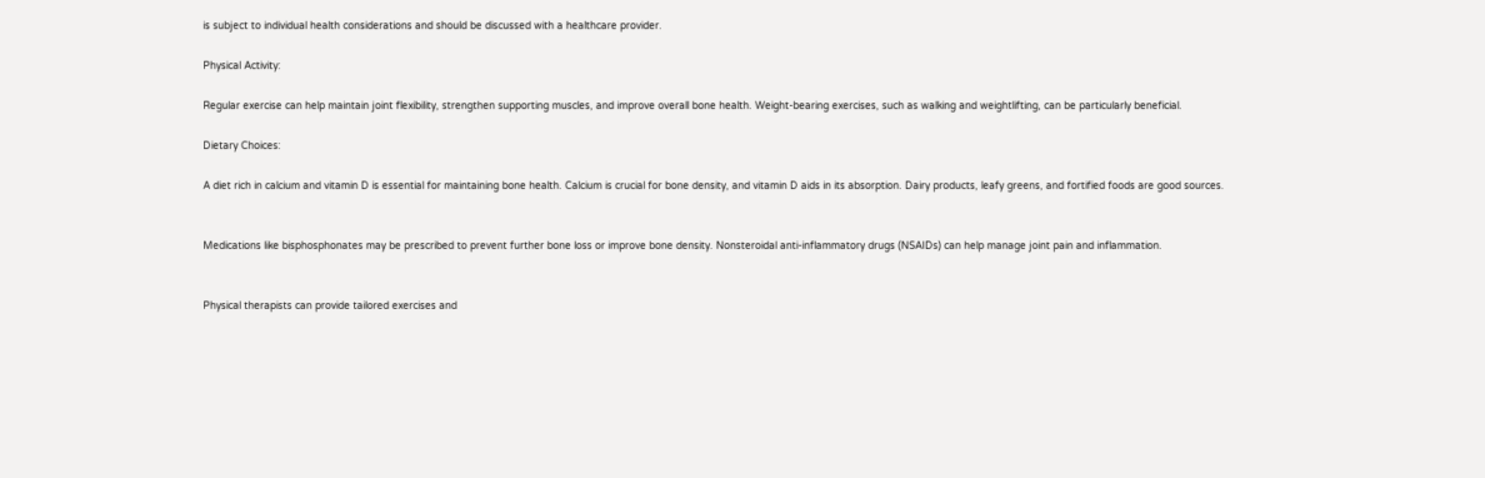is subject to individual health considerations and should be discussed with a healthcare provider.

Physical Activity:

Regular exercise can help maintain joint flexibility, strengthen supporting muscles, and improve overall bone health. Weight-bearing exercises, such as walking and weightlifting, can be particularly beneficial.

Dietary Choices:

A diet rich in calcium and vitamin D is essential for maintaining bone health. Calcium is crucial for bone density, and vitamin D aids in its absorption. Dairy products, leafy greens, and fortified foods are good sources.


Medications like bisphosphonates may be prescribed to prevent further bone loss or improve bone density. Nonsteroidal anti-inflammatory drugs (NSAIDs) can help manage joint pain and inflammation.


Physical therapists can provide tailored exercises and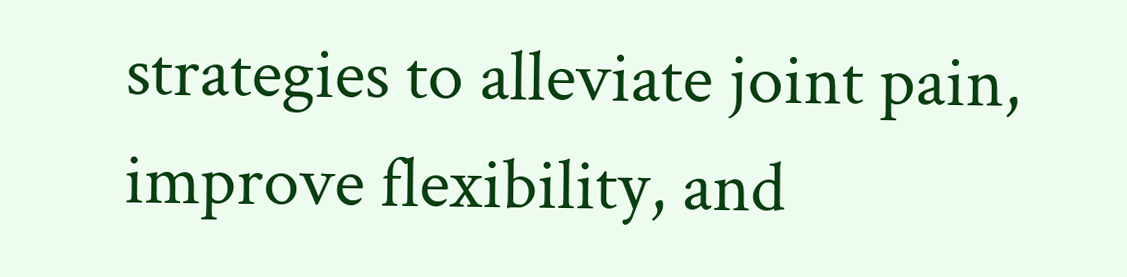strategies to alleviate joint pain, improve flexibility, and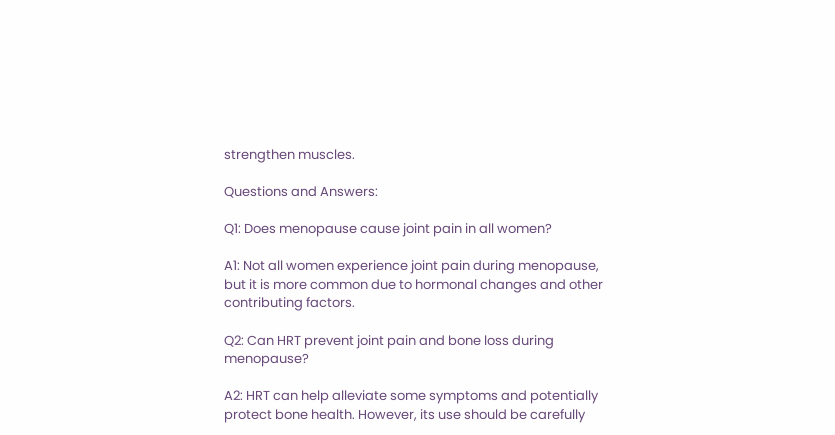strengthen muscles.

Questions and Answers:

Q1: Does menopause cause joint pain in all women?

A1: Not all women experience joint pain during menopause, but it is more common due to hormonal changes and other contributing factors.

Q2: Can HRT prevent joint pain and bone loss during menopause?

A2: HRT can help alleviate some symptoms and potentially protect bone health. However, its use should be carefully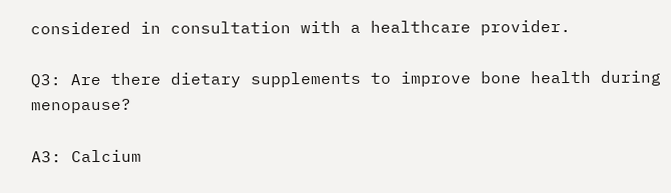considered in consultation with a healthcare provider.

Q3: Are there dietary supplements to improve bone health during menopause?

A3: Calcium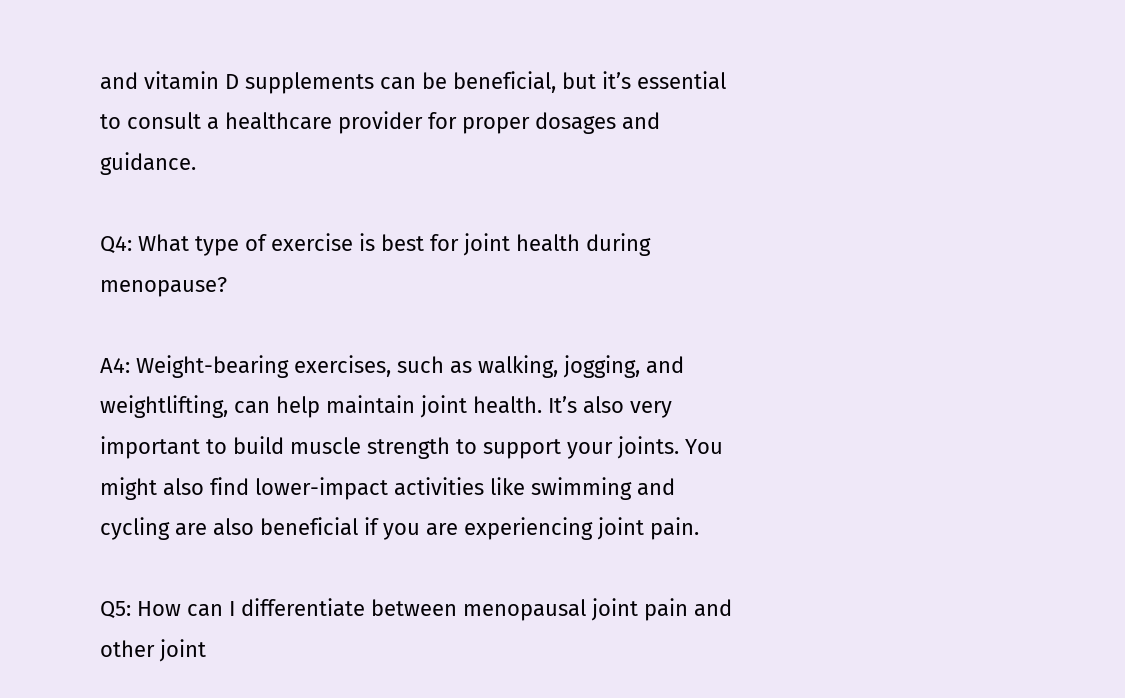and vitamin D supplements can be beneficial, but it’s essential to consult a healthcare provider for proper dosages and guidance.

Q4: What type of exercise is best for joint health during menopause?

A4: Weight-bearing exercises, such as walking, jogging, and weightlifting, can help maintain joint health. It’s also very important to build muscle strength to support your joints. You might also find lower-impact activities like swimming and cycling are also beneficial if you are experiencing joint pain.

Q5: How can I differentiate between menopausal joint pain and other joint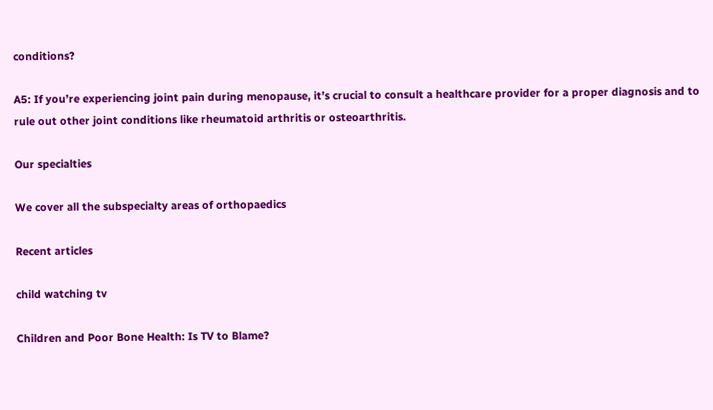conditions?

A5: If you’re experiencing joint pain during menopause, it’s crucial to consult a healthcare provider for a proper diagnosis and to rule out other joint conditions like rheumatoid arthritis or osteoarthritis.

Our specialties

We cover all the subspecialty areas of orthopaedics

Recent articles

child watching tv

Children and Poor Bone Health: Is TV to Blame?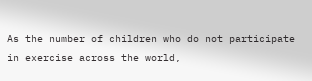As the number of children who do not participate in exercise across the world,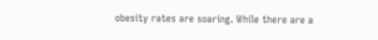obesity rates are soaring. While there are a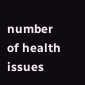number of health issues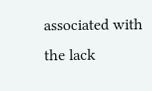associated with the lack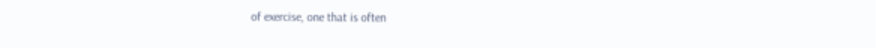of exercise, one that is often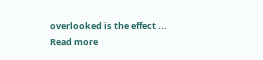overlooked is the effect ...
Read more